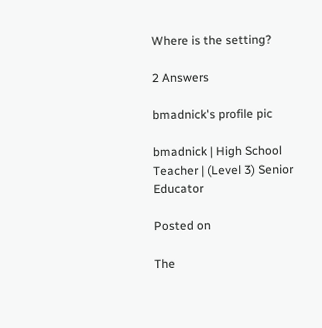Where is the setting?

2 Answers

bmadnick's profile pic

bmadnick | High School Teacher | (Level 3) Senior Educator

Posted on

The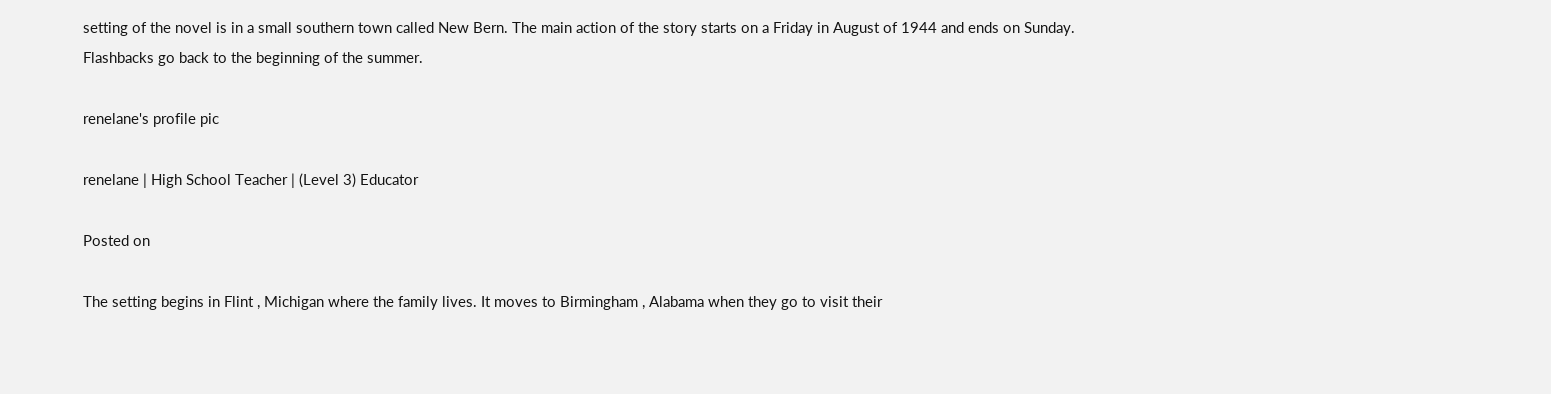setting of the novel is in a small southern town called New Bern. The main action of the story starts on a Friday in August of 1944 and ends on Sunday. Flashbacks go back to the beginning of the summer.

renelane's profile pic

renelane | High School Teacher | (Level 3) Educator

Posted on

The setting begins in Flint , Michigan where the family lives. It moves to Birmingham , Alabama when they go to visit their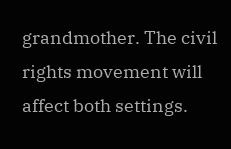grandmother. The civil rights movement will affect both settings.